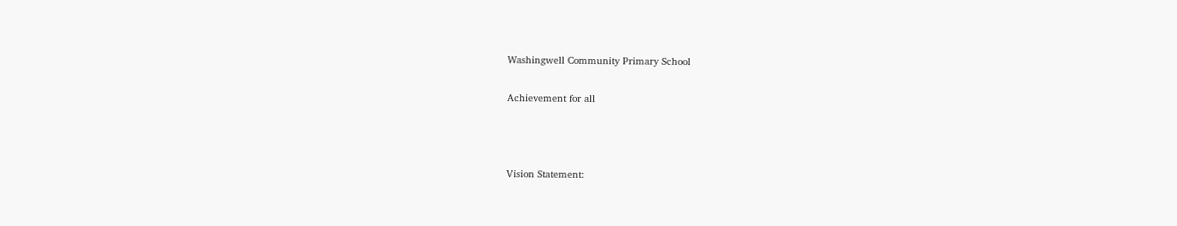Washingwell Community Primary School

Achievement for all



Vision Statement: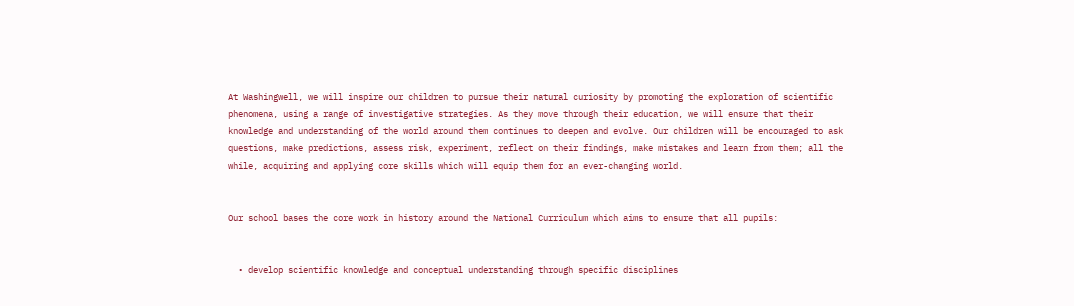At Washingwell, we will inspire our children to pursue their natural curiosity by promoting the exploration of scientific phenomena, using a range of investigative strategies. As they move through their education, we will ensure that their knowledge and understanding of the world around them continues to deepen and evolve. Our children will be encouraged to ask questions, make predictions, assess risk, experiment, reflect on their findings, make mistakes and learn from them; all the while, acquiring and applying core skills which will equip them for an ever-changing world.


Our school bases the core work in history around the National Curriculum which aims to ensure that all pupils:


  • develop scientific knowledge and conceptual understanding through specific disciplines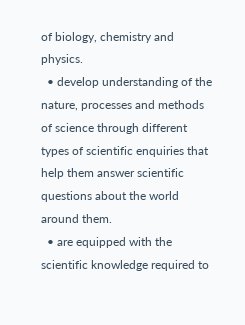of biology, chemistry and physics.
  • develop understanding of the nature, processes and methods of science through different types of scientific enquiries that help them answer scientific questions about the world around them.
  • are equipped with the scientific knowledge required to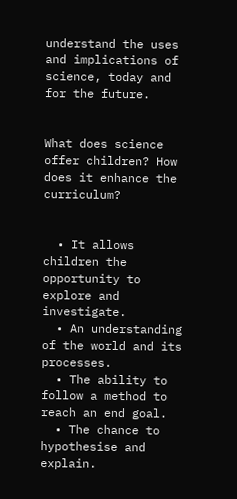understand the uses and implications of science, today and for the future.


What does science offer children? How does it enhance the curriculum?


  • It allows children the opportunity to explore and investigate.
  • An understanding of the world and its processes.
  • The ability to follow a method to reach an end goal.
  • The chance to hypothesise and explain.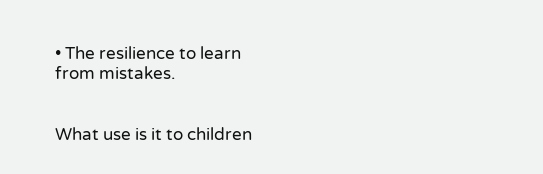• The resilience to learn from mistakes.


What use is it to children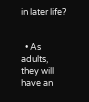in later life?


  • As adults, they will have an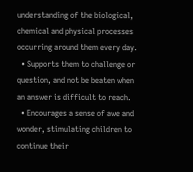understanding of the biological, chemical and physical processes occurring around them every day.
  • Supports them to challenge or question, and not be beaten when an answer is difficult to reach.
  • Encourages a sense of awe and wonder, stimulating children to continue their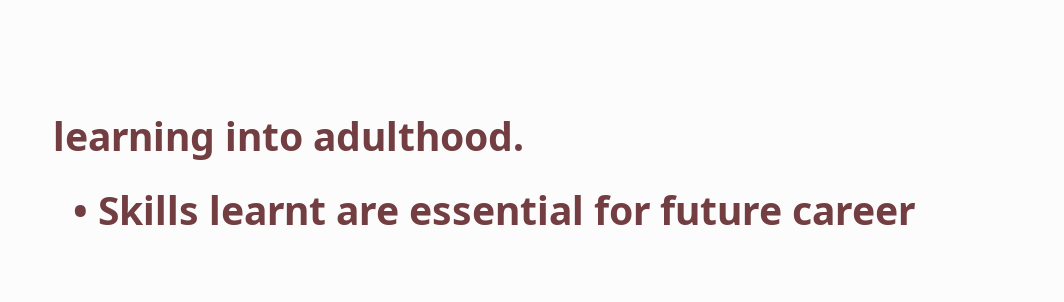learning into adulthood.
  • Skills learnt are essential for future career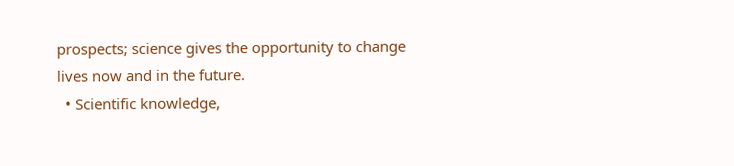prospects; science gives the opportunity to change lives now and in the future.
  • Scientific knowledge,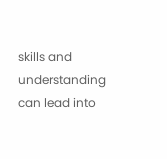skills and understanding can lead into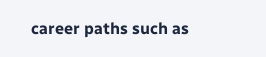career paths such as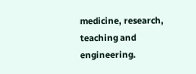medicine, research, teaching and engineering.